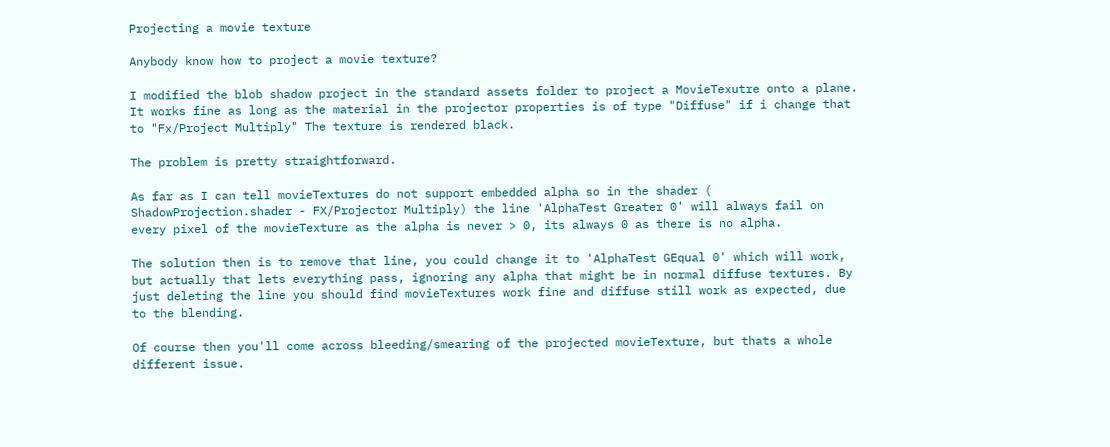Projecting a movie texture

Anybody know how to project a movie texture?

I modified the blob shadow project in the standard assets folder to project a MovieTexutre onto a plane. It works fine as long as the material in the projector properties is of type "Diffuse" if i change that to "Fx/Project Multiply" The texture is rendered black.

The problem is pretty straightforward.

As far as I can tell movieTextures do not support embedded alpha so in the shader ( ShadowProjection.shader - FX/Projector Multiply) the line 'AlphaTest Greater 0' will always fail on every pixel of the movieTexture as the alpha is never > 0, its always 0 as there is no alpha.

The solution then is to remove that line, you could change it to 'AlphaTest GEqual 0' which will work, but actually that lets everything pass, ignoring any alpha that might be in normal diffuse textures. By just deleting the line you should find movieTextures work fine and diffuse still work as expected, due to the blending.

Of course then you'll come across bleeding/smearing of the projected movieTexture, but thats a whole different issue.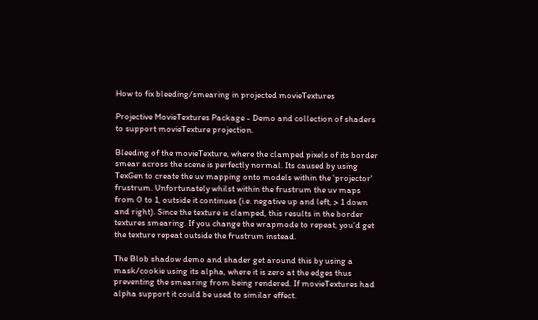How to fix bleeding/smearing in projected movieTextures

Projective MovieTextures Package - Demo and collection of shaders to support movieTexture projection.

Bleeding of the movieTexture, where the clamped pixels of its border smear across the scene is perfectly normal. Its caused by using TexGen to create the uv mapping onto models within the 'projector' frustrum. Unfortunately whilst within the frustrum the uv maps from 0 to 1, outside it continues (i.e. negative up and left, > 1 down and right). Since the texture is clamped, this results in the border textures smearing. If you change the wrapmode to repeat, you'd get the texture repeat outside the frustrum instead.

The Blob shadow demo and shader get around this by using a mask/cookie using its alpha, where it is zero at the edges thus preventing the smearing from being rendered. If movieTextures had alpha support it could be used to similar effect.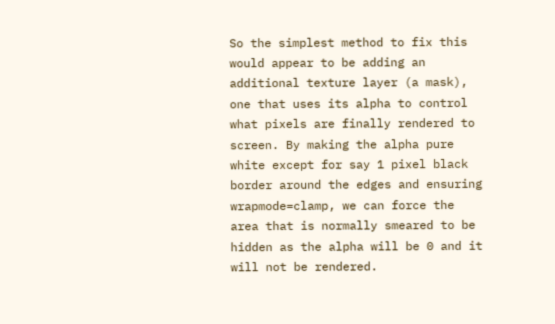So the simplest method to fix this would appear to be adding an additional texture layer (a mask), one that uses its alpha to control what pixels are finally rendered to screen. By making the alpha pure white except for say 1 pixel black border around the edges and ensuring wrapmode=clamp, we can force the area that is normally smeared to be hidden as the alpha will be 0 and it will not be rendered.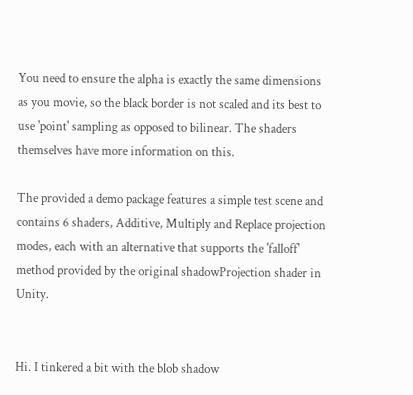You need to ensure the alpha is exactly the same dimensions as you movie, so the black border is not scaled and its best to use 'point' sampling as opposed to bilinear. The shaders themselves have more information on this.

The provided a demo package features a simple test scene and contains 6 shaders, Additive, Multiply and Replace projection modes, each with an alternative that supports the 'falloff' method provided by the original shadowProjection shader in Unity.


Hi. I tinkered a bit with the blob shadow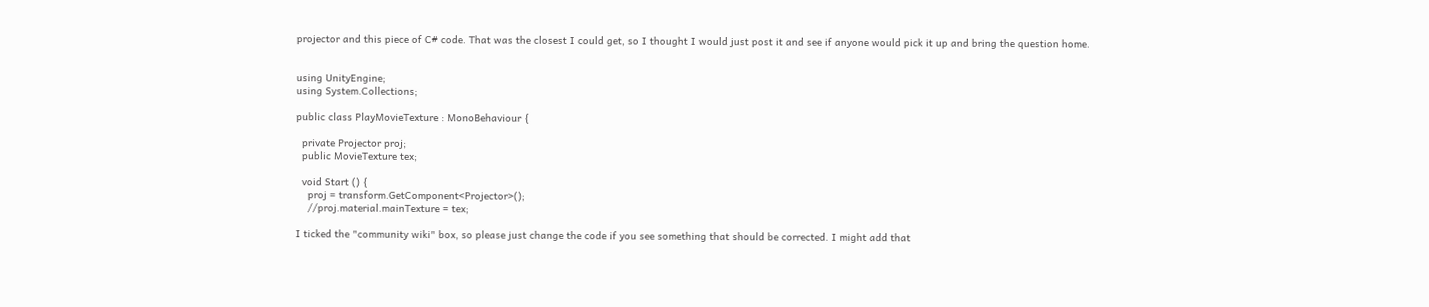projector and this piece of C# code. That was the closest I could get, so I thought I would just post it and see if anyone would pick it up and bring the question home.


using UnityEngine;
using System.Collections;

public class PlayMovieTexture : MonoBehaviour {

  private Projector proj;
  public MovieTexture tex;

  void Start () {
    proj = transform.GetComponent<Projector>();
    //proj.material.mainTexture = tex;

I ticked the "community wiki" box, so please just change the code if you see something that should be corrected. I might add that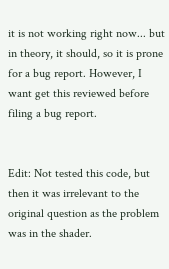it is not working right now... but in theory, it should, so it is prone for a bug report. However, I want get this reviewed before filing a bug report.


Edit: Not tested this code, but then it was irrelevant to the original question as the problem was in the shader.